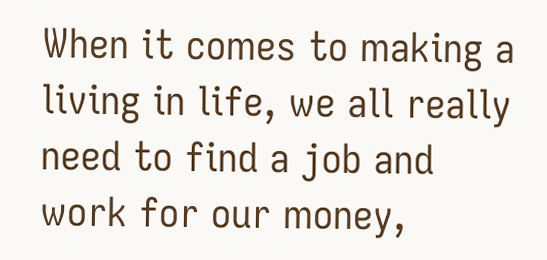When it comes to making a living in life, we all really need to find a job and work for our money,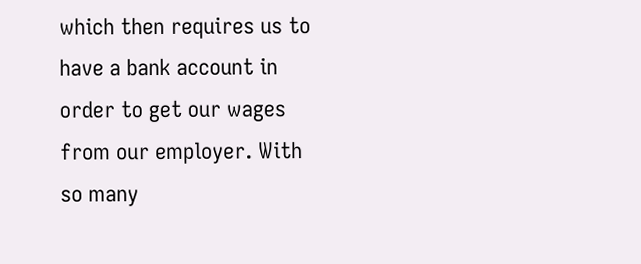which then requires us to have a bank account in order to get our wages from our employer. With so many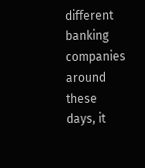different banking companies around these days, it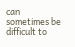can sometimes be difficult to